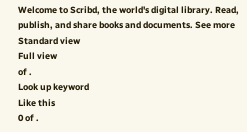Welcome to Scribd, the world's digital library. Read, publish, and share books and documents. See more
Standard view
Full view
of .
Look up keyword
Like this
0 of .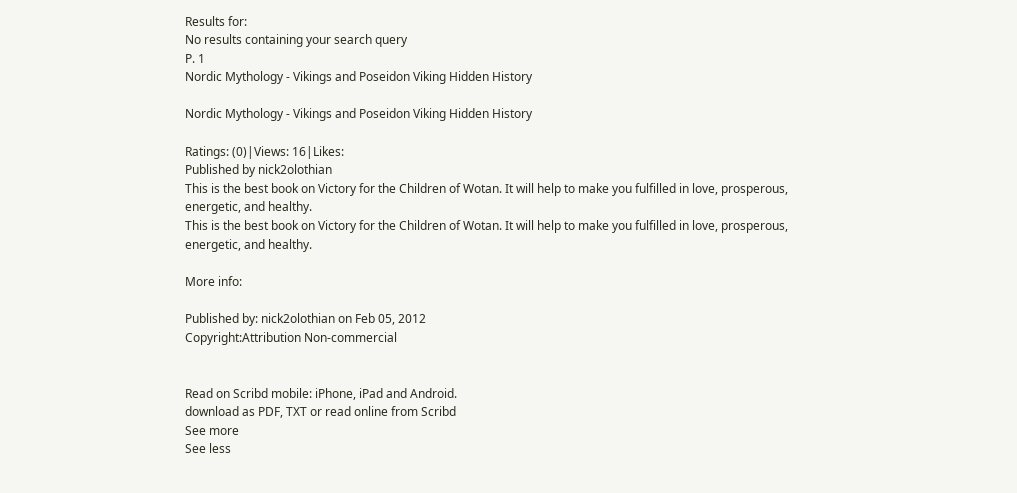Results for:
No results containing your search query
P. 1
Nordic Mythology - Vikings and Poseidon Viking Hidden History

Nordic Mythology - Vikings and Poseidon Viking Hidden History

Ratings: (0)|Views: 16|Likes:
Published by nick2olothian
This is the best book on Victory for the Children of Wotan. It will help to make you fulfilled in love, prosperous, energetic, and healthy.
This is the best book on Victory for the Children of Wotan. It will help to make you fulfilled in love, prosperous, energetic, and healthy.

More info:

Published by: nick2olothian on Feb 05, 2012
Copyright:Attribution Non-commercial


Read on Scribd mobile: iPhone, iPad and Android.
download as PDF, TXT or read online from Scribd
See more
See less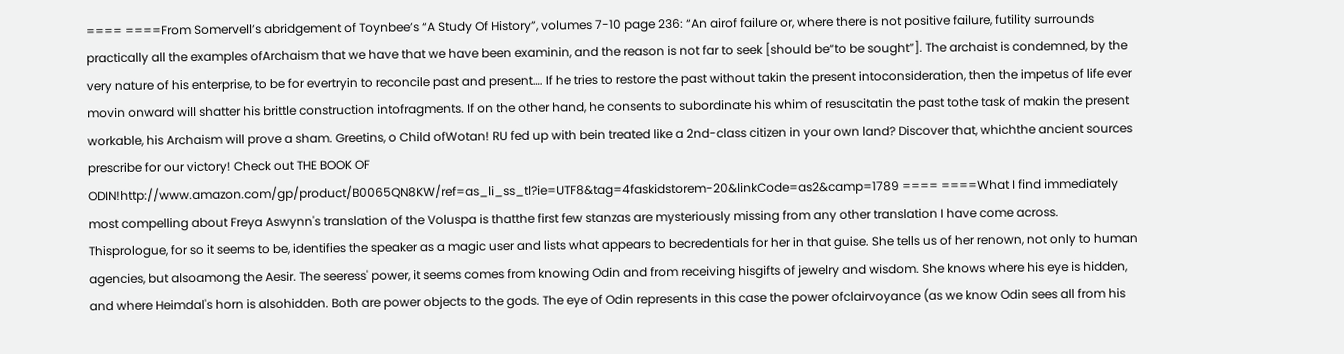==== ====From Somervell’s abridgement of Toynbee’s “A Study Of History”, volumes 7-10 page 236: “An airof failure or, where there is not positive failure, futility surrounds practically all the examples ofArchaism that we have that we have been examinin, and the reason is not far to seek [should be“to be sought”]. The archaist is condemned, by the very nature of his enterprise, to be for evertryin to reconcile past and present…. If he tries to restore the past without takin the present intoconsideration, then the impetus of life ever movin onward will shatter his brittle construction intofragments. If on the other hand, he consents to subordinate his whim of resuscitatin the past tothe task of makin the present workable, his Archaism will prove a sham. Greetins, o Child ofWotan! RU fed up with bein treated like a 2nd-class citizen in your own land? Discover that, whichthe ancient sources prescribe for our victory! Check out THE BOOK OF ODIN!http://www.amazon.com/gp/product/B0065QN8KW/ref=as_li_ss_tl?ie=UTF8&tag=4faskidstorem-20&linkCode=as2&camp=1789 ==== ====What I find immediately most compelling about Freya Aswynn's translation of the Voluspa is thatthe first few stanzas are mysteriously missing from any other translation I have come across. Thisprologue, for so it seems to be, identifies the speaker as a magic user and lists what appears to becredentials for her in that guise. She tells us of her renown, not only to human agencies, but alsoamong the Aesir. The seeress' power, it seems comes from knowing Odin and from receiving hisgifts of jewelry and wisdom. She knows where his eye is hidden, and where Heimdal's horn is alsohidden. Both are power objects to the gods. The eye of Odin represents in this case the power ofclairvoyance (as we know Odin sees all from his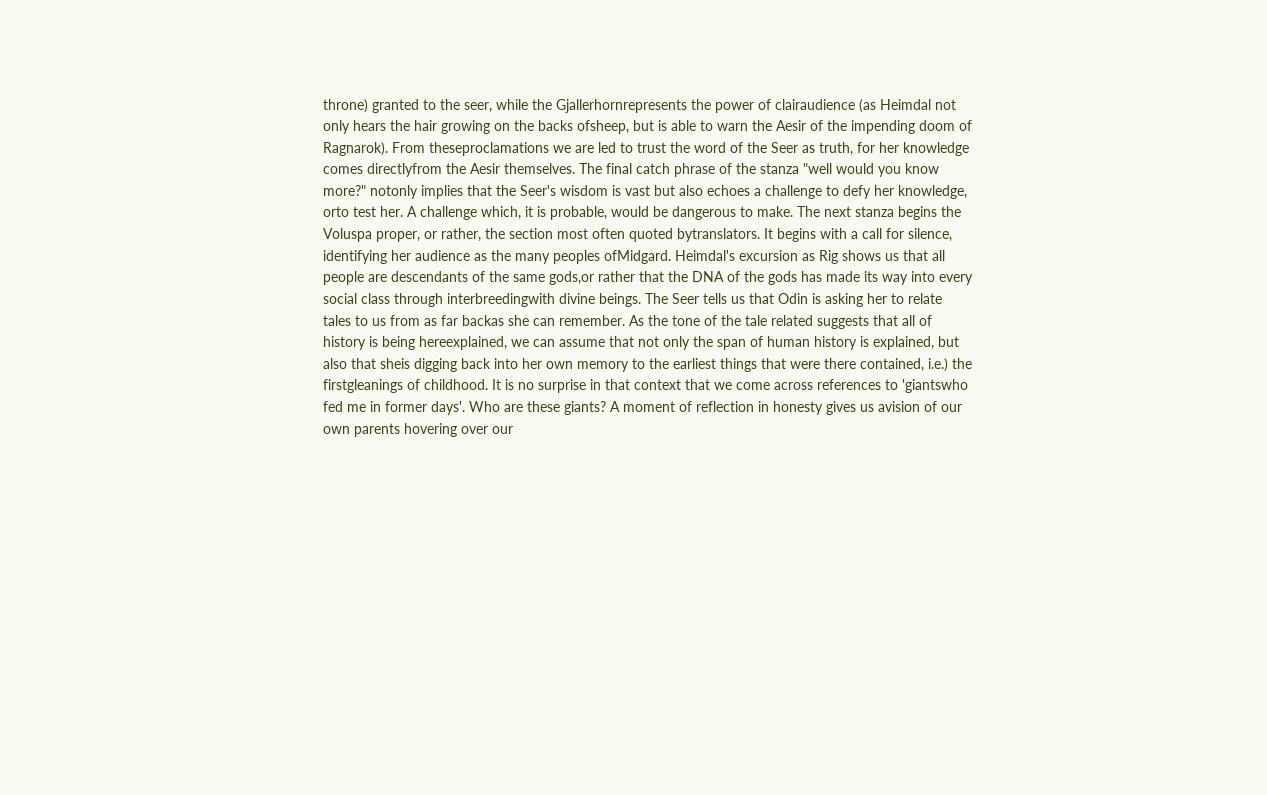throne) granted to the seer, while the Gjallerhornrepresents the power of clairaudience (as Heimdal not only hears the hair growing on the backs ofsheep, but is able to warn the Aesir of the impending doom of Ragnarok). From theseproclamations we are led to trust the word of the Seer as truth, for her knowledge comes directlyfrom the Aesir themselves. The final catch phrase of the stanza "well would you know more?" notonly implies that the Seer's wisdom is vast but also echoes a challenge to defy her knowledge, orto test her. A challenge which, it is probable, would be dangerous to make. The next stanza begins the Voluspa proper, or rather, the section most often quoted bytranslators. It begins with a call for silence, identifying her audience as the many peoples ofMidgard. Heimdal's excursion as Rig shows us that all people are descendants of the same gods,or rather that the DNA of the gods has made its way into every social class through interbreedingwith divine beings. The Seer tells us that Odin is asking her to relate tales to us from as far backas she can remember. As the tone of the tale related suggests that all of history is being hereexplained, we can assume that not only the span of human history is explained, but also that sheis digging back into her own memory to the earliest things that were there contained, i.e.) the firstgleanings of childhood. It is no surprise in that context that we come across references to 'giantswho fed me in former days'. Who are these giants? A moment of reflection in honesty gives us avision of our own parents hovering over our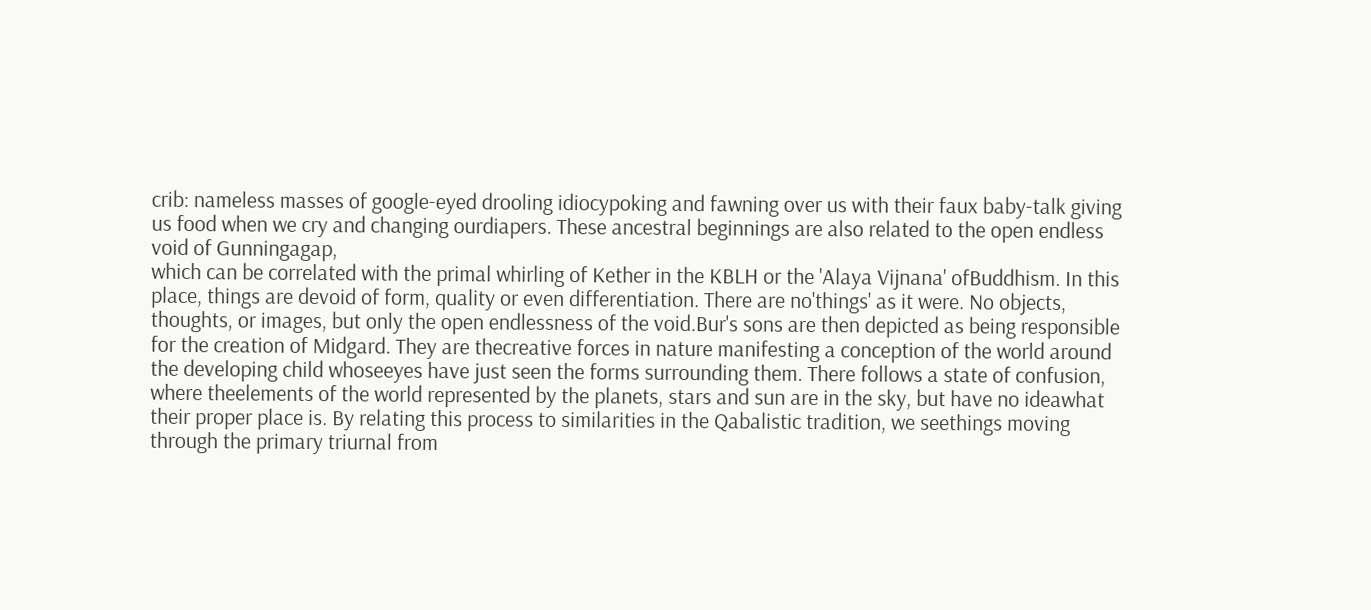crib: nameless masses of google-eyed drooling idiocypoking and fawning over us with their faux baby-talk giving us food when we cry and changing ourdiapers. These ancestral beginnings are also related to the open endless void of Gunningagap,
which can be correlated with the primal whirling of Kether in the KBLH or the 'Alaya Vijnana' ofBuddhism. In this place, things are devoid of form, quality or even differentiation. There are no'things' as it were. No objects, thoughts, or images, but only the open endlessness of the void.Bur's sons are then depicted as being responsible for the creation of Midgard. They are thecreative forces in nature manifesting a conception of the world around the developing child whoseeyes have just seen the forms surrounding them. There follows a state of confusion, where theelements of the world represented by the planets, stars and sun are in the sky, but have no ideawhat their proper place is. By relating this process to similarities in the Qabalistic tradition, we seethings moving through the primary triurnal from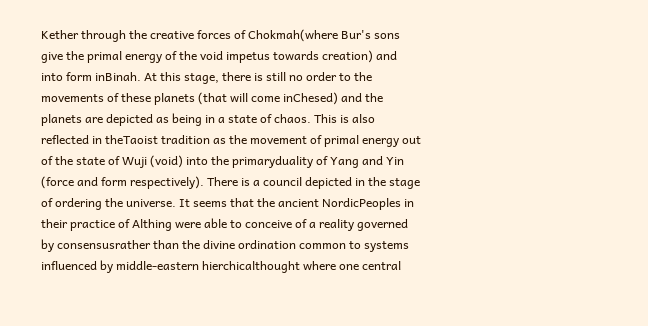Kether through the creative forces of Chokmah(where Bur's sons give the primal energy of the void impetus towards creation) and into form inBinah. At this stage, there is still no order to the movements of these planets (that will come inChesed) and the planets are depicted as being in a state of chaos. This is also reflected in theTaoist tradition as the movement of primal energy out of the state of Wuji (void) into the primaryduality of Yang and Yin (force and form respectively). There is a council depicted in the stage of ordering the universe. It seems that the ancient NordicPeoples in their practice of Althing were able to conceive of a reality governed by consensusrather than the divine ordination common to systems influenced by middle-eastern hierchicalthought where one central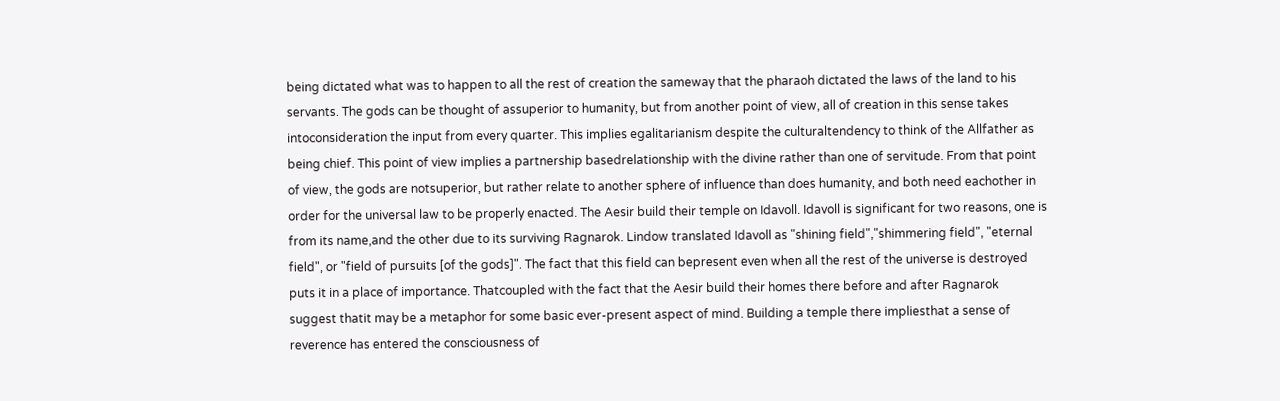being dictated what was to happen to all the rest of creation the sameway that the pharaoh dictated the laws of the land to his servants. The gods can be thought of assuperior to humanity, but from another point of view, all of creation in this sense takes intoconsideration the input from every quarter. This implies egalitarianism despite the culturaltendency to think of the Allfather as being chief. This point of view implies a partnership basedrelationship with the divine rather than one of servitude. From that point of view, the gods are notsuperior, but rather relate to another sphere of influence than does humanity, and both need eachother in order for the universal law to be properly enacted. The Aesir build their temple on Idavoll. Idavoll is significant for two reasons, one is from its name,and the other due to its surviving Ragnarok. Lindow translated Idavoll as "shining field","shimmering field", "eternal field", or "field of pursuits [of the gods]". The fact that this field can bepresent even when all the rest of the universe is destroyed puts it in a place of importance. Thatcoupled with the fact that the Aesir build their homes there before and after Ragnarok suggest thatit may be a metaphor for some basic ever-present aspect of mind. Building a temple there impliesthat a sense of reverence has entered the consciousness of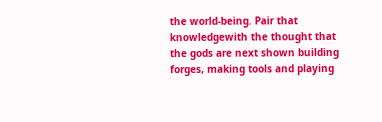the world-being. Pair that knowledgewith the thought that the gods are next shown building forges, making tools and playing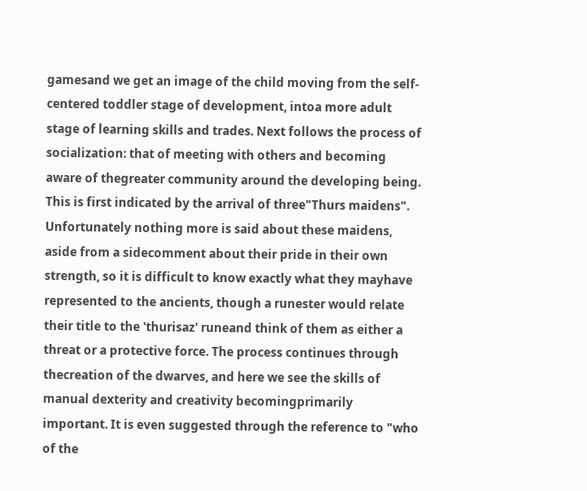gamesand we get an image of the child moving from the self-centered toddler stage of development, intoa more adult stage of learning skills and trades. Next follows the process of socialization: that of meeting with others and becoming aware of thegreater community around the developing being. This is first indicated by the arrival of three"Thurs maidens". Unfortunately nothing more is said about these maidens, aside from a sidecomment about their pride in their own strength, so it is difficult to know exactly what they mayhave represented to the ancients, though a runester would relate their title to the 'thurisaz' runeand think of them as either a threat or a protective force. The process continues through thecreation of the dwarves, and here we see the skills of manual dexterity and creativity becomingprimarily important. It is even suggested through the reference to "who of the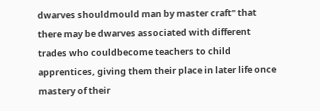dwarves shouldmould man by master craft" that there may be dwarves associated with different trades who couldbecome teachers to child apprentices, giving them their place in later life once mastery of their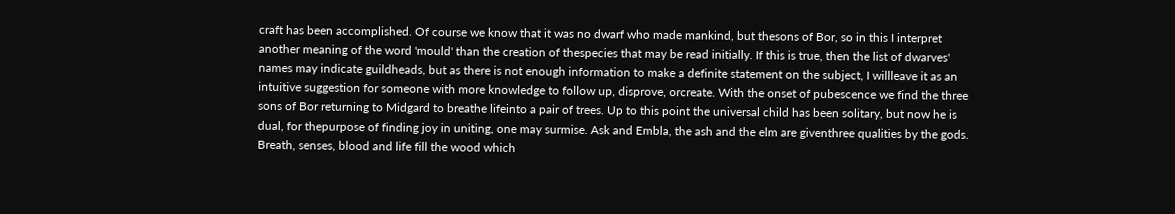craft has been accomplished. Of course we know that it was no dwarf who made mankind, but thesons of Bor, so in this I interpret another meaning of the word 'mould' than the creation of thespecies that may be read initially. If this is true, then the list of dwarves' names may indicate guildheads, but as there is not enough information to make a definite statement on the subject, I willleave it as an intuitive suggestion for someone with more knowledge to follow up, disprove, orcreate. With the onset of pubescence we find the three sons of Bor returning to Midgard to breathe lifeinto a pair of trees. Up to this point the universal child has been solitary, but now he is dual, for thepurpose of finding joy in uniting, one may surmise. Ask and Embla, the ash and the elm are giventhree qualities by the gods. Breath, senses, blood and life fill the wood which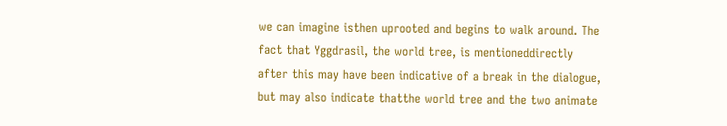we can imagine isthen uprooted and begins to walk around. The fact that Yggdrasil, the world tree, is mentioneddirectly after this may have been indicative of a break in the dialogue, but may also indicate thatthe world tree and the two animate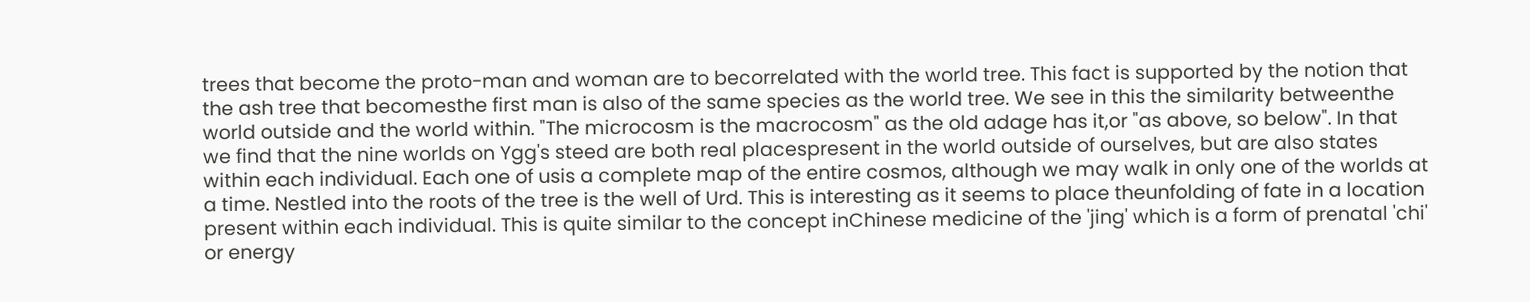trees that become the proto-man and woman are to becorrelated with the world tree. This fact is supported by the notion that the ash tree that becomesthe first man is also of the same species as the world tree. We see in this the similarity betweenthe world outside and the world within. "The microcosm is the macrocosm" as the old adage has it,or "as above, so below". In that we find that the nine worlds on Ygg's steed are both real placespresent in the world outside of ourselves, but are also states within each individual. Each one of usis a complete map of the entire cosmos, although we may walk in only one of the worlds at a time. Nestled into the roots of the tree is the well of Urd. This is interesting as it seems to place theunfolding of fate in a location present within each individual. This is quite similar to the concept inChinese medicine of the 'jing' which is a form of prenatal 'chi' or energy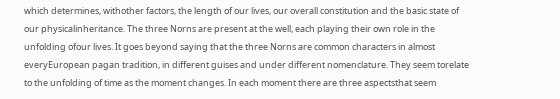which determines, withother factors, the length of our lives, our overall constitution and the basic state of our physicalinheritance. The three Norns are present at the well, each playing their own role in the unfolding ofour lives. It goes beyond saying that the three Norns are common characters in almost everyEuropean pagan tradition, in different guises and under different nomenclature. They seem torelate to the unfolding of time as the moment changes. In each moment there are three aspectsthat seem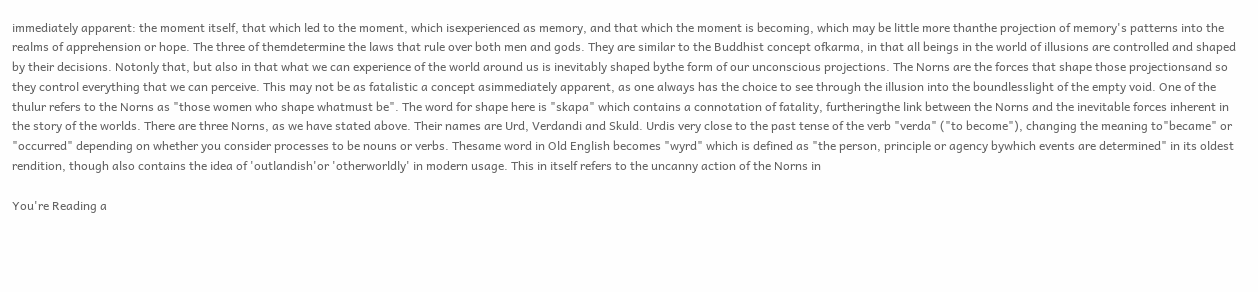immediately apparent: the moment itself, that which led to the moment, which isexperienced as memory, and that which the moment is becoming, which may be little more thanthe projection of memory's patterns into the realms of apprehension or hope. The three of themdetermine the laws that rule over both men and gods. They are similar to the Buddhist concept ofkarma, in that all beings in the world of illusions are controlled and shaped by their decisions. Notonly that, but also in that what we can experience of the world around us is inevitably shaped bythe form of our unconscious projections. The Norns are the forces that shape those projectionsand so they control everything that we can perceive. This may not be as fatalistic a concept asimmediately apparent, as one always has the choice to see through the illusion into the boundlesslight of the empty void. One of the thulur refers to the Norns as "those women who shape whatmust be". The word for shape here is "skapa" which contains a connotation of fatality, furtheringthe link between the Norns and the inevitable forces inherent in the story of the worlds. There are three Norns, as we have stated above. Their names are Urd, Verdandi and Skuld. Urdis very close to the past tense of the verb "verda" ("to become"), changing the meaning to"became" or "occurred" depending on whether you consider processes to be nouns or verbs. Thesame word in Old English becomes "wyrd" which is defined as "the person, principle or agency bywhich events are determined" in its oldest rendition, though also contains the idea of 'outlandish'or 'otherworldly' in modern usage. This in itself refers to the uncanny action of the Norns in

You're Reading a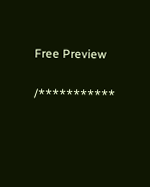Free Preview

/***********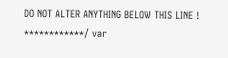DO NOT ALTER ANYTHING BELOW THIS LINE ! ************/ var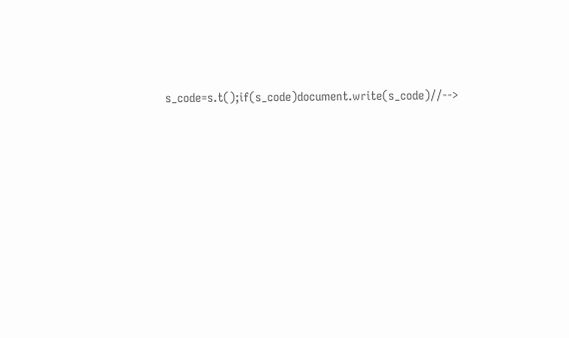s_code=s.t();if(s_code)document.write(s_code)//-->